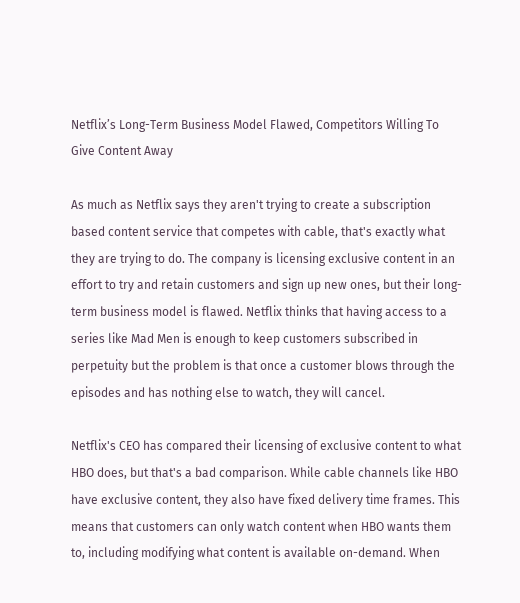Netflix’s Long-Term Business Model Flawed, Competitors Willing To Give Content Away

As much as Netflix says they aren't trying to create a subscription based content service that competes with cable, that's exactly what they are trying to do. The company is licensing exclusive content in an effort to try and retain customers and sign up new ones, but their long-term business model is flawed. Netflix thinks that having access to a series like Mad Men is enough to keep customers subscribed in perpetuity but the problem is that once a customer blows through the episodes and has nothing else to watch, they will cancel.

Netflix's CEO has compared their licensing of exclusive content to what HBO does, but that's a bad comparison. While cable channels like HBO have exclusive content, they also have fixed delivery time frames. This means that customers can only watch content when HBO wants them to, including modifying what content is available on-demand. When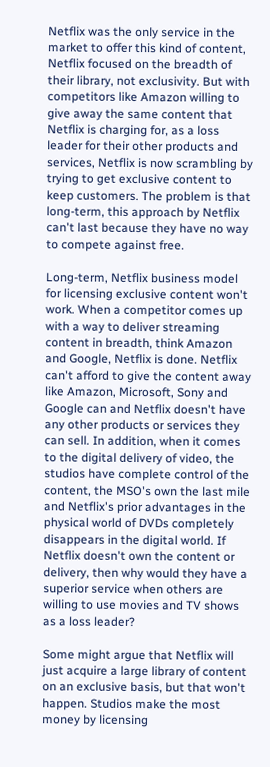Netflix was the only service in the market to offer this kind of content, Netflix focused on the breadth of their library, not exclusivity. But with competitors like Amazon willing to give away the same content that Netflix is charging for, as a loss leader for their other products and services, Netflix is now scrambling by trying to get exclusive content to keep customers. The problem is that long-term, this approach by Netflix can't last because they have no way to compete against free.

Long-term, Netflix business model for licensing exclusive content won't work. When a competitor comes up with a way to deliver streaming content in breadth, think Amazon and Google, Netflix is done. Netflix can't afford to give the content away like Amazon, Microsoft, Sony and Google can and Netflix doesn't have any other products or services they can sell. In addition, when it comes to the digital delivery of video, the studios have complete control of the content, the MSO's own the last mile and Netflix's prior advantages in the physical world of DVDs completely disappears in the digital world. If Netflix doesn't own the content or delivery, then why would they have a superior service when others are willing to use movies and TV shows as a loss leader?

Some might argue that Netflix will just acquire a large library of content on an exclusive basis, but that won't happen. Studios make the most money by licensing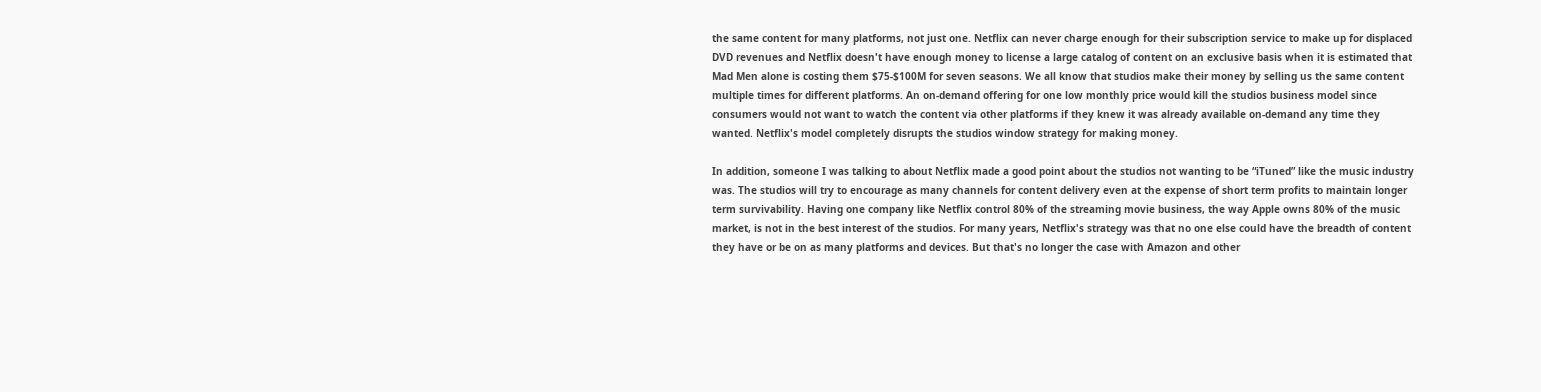the same content for many platforms, not just one. Netflix can never charge enough for their subscription service to make up for displaced DVD revenues and Netflix doesn't have enough money to license a large catalog of content on an exclusive basis when it is estimated that Mad Men alone is costing them $75-$100M for seven seasons. We all know that studios make their money by selling us the same content multiple times for different platforms. An on-demand offering for one low monthly price would kill the studios business model since consumers would not want to watch the content via other platforms if they knew it was already available on-demand any time they wanted. Netflix's model completely disrupts the studios window strategy for making money.

In addition, someone I was talking to about Netflix made a good point about the studios not wanting to be “iTuned” like the music industry was. The studios will try to encourage as many channels for content delivery even at the expense of short term profits to maintain longer term survivability. Having one company like Netflix control 80% of the streaming movie business, the way Apple owns 80% of the music market, is not in the best interest of the studios. For many years, Netflix's strategy was that no one else could have the breadth of content they have or be on as many platforms and devices. But that's no longer the case with Amazon and other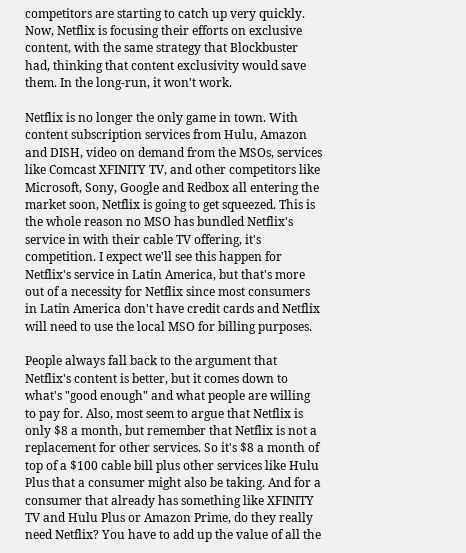competitors are starting to catch up very quickly. Now, Netflix is focusing their efforts on exclusive content, with the same strategy that Blockbuster had, thinking that content exclusivity would save them. In the long-run, it won't work.

Netflix is no longer the only game in town. With content subscription services from Hulu, Amazon and DISH, video on demand from the MSOs, services like Comcast XFINITY TV, and other competitors like Microsoft, Sony, Google and Redbox all entering the market soon, Netflix is going to get squeezed. This is the whole reason no MSO has bundled Netflix's service in with their cable TV offering, it's competition. I expect we'll see this happen for Netflix's service in Latin America, but that's more out of a necessity for Netflix since most consumers in Latin America don't have credit cards and Netflix will need to use the local MSO for billing purposes.

People always fall back to the argument that Netflix's content is better, but it comes down to what's "good enough" and what people are willing to pay for. Also, most seem to argue that Netflix is only $8 a month, but remember that Netflix is not a replacement for other services. So it's $8 a month of top of a $100 cable bill plus other services like Hulu Plus that a consumer might also be taking. And for a consumer that already has something like XFINITY TV and Hulu Plus or Amazon Prime, do they really need Netflix? You have to add up the value of all the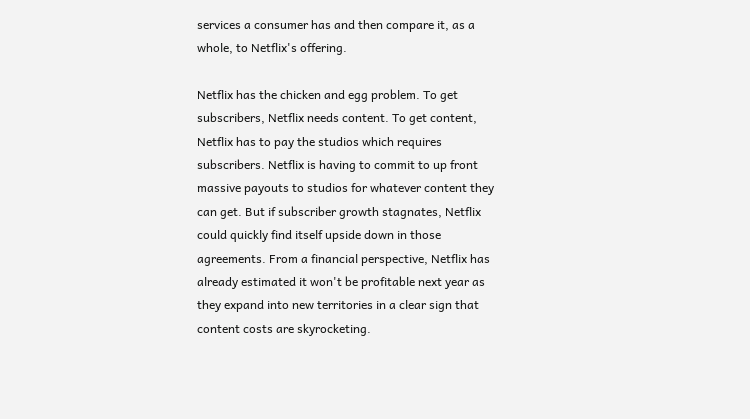services a consumer has and then compare it, as a whole, to Netflix's offering.

Netflix has the chicken and egg problem. To get subscribers, Netflix needs content. To get content, Netflix has to pay the studios which requires subscribers. Netflix is having to commit to up front massive payouts to studios for whatever content they can get. But if subscriber growth stagnates, Netflix could quickly find itself upside down in those agreements. From a financial perspective, Netflix has already estimated it won't be profitable next year as they expand into new territories in a clear sign that content costs are skyrocketing.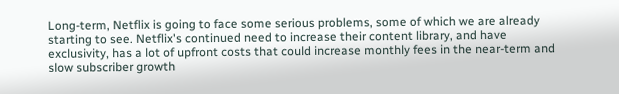Long-term, Netflix is going to face some serious problems, some of which we are already starting to see. Netflix's continued need to increase their content library, and have exclusivity, has a lot of upfront costs that could increase monthly fees in the near-term and slow subscriber growth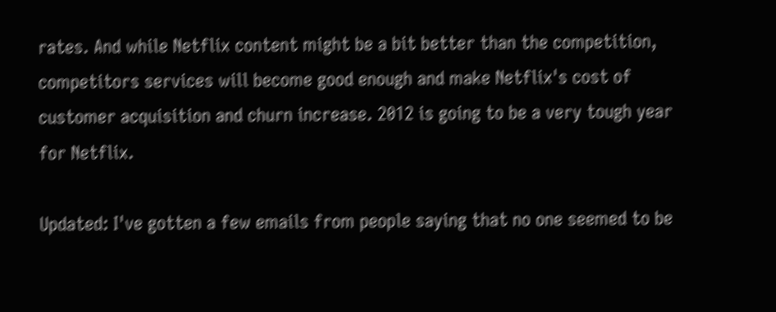rates. And while Netflix content might be a bit better than the competition, competitors services will become good enough and make Netflix's cost of customer acquisition and churn increase. 2012 is going to be a very tough year for Netflix.

Updated: I've gotten a few emails from people saying that no one seemed to be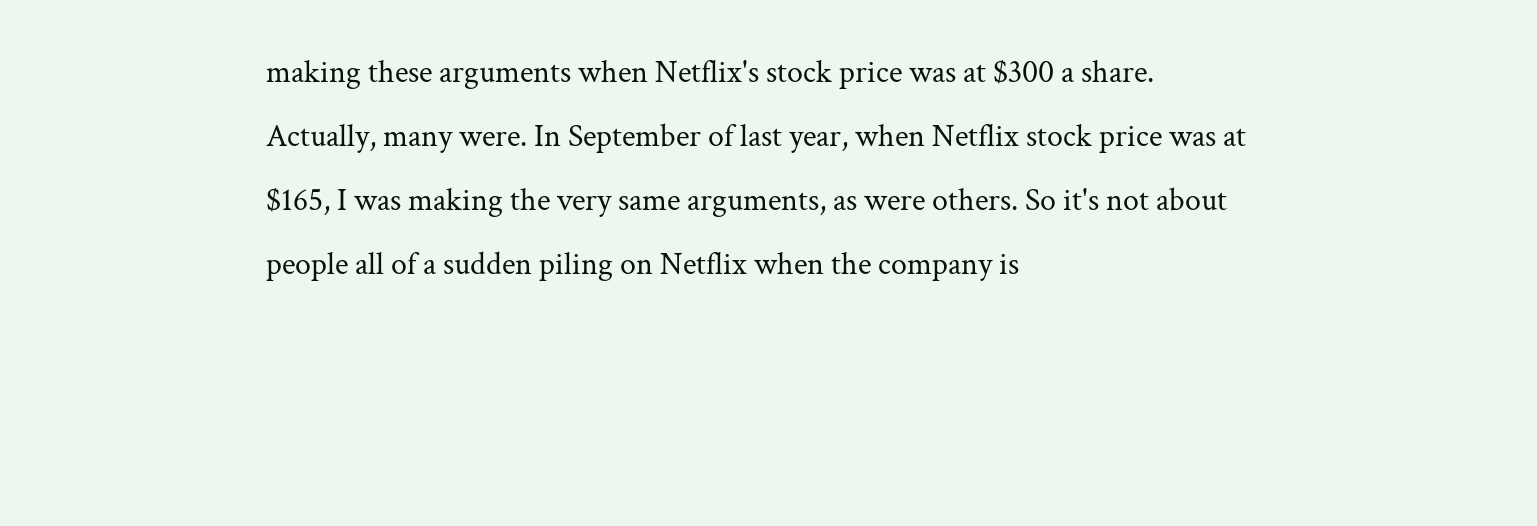making these arguments when Netflix's stock price was at $300 a share. Actually, many were. In September of last year, when Netflix stock price was at $165, I was making the very same arguments, as were others. So it's not about people all of a sudden piling on Netflix when the company is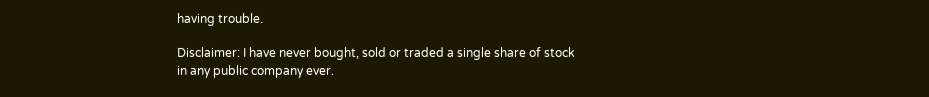having trouble.

Disclaimer: I have never bought, sold or traded a single share of stock in any public company ever.